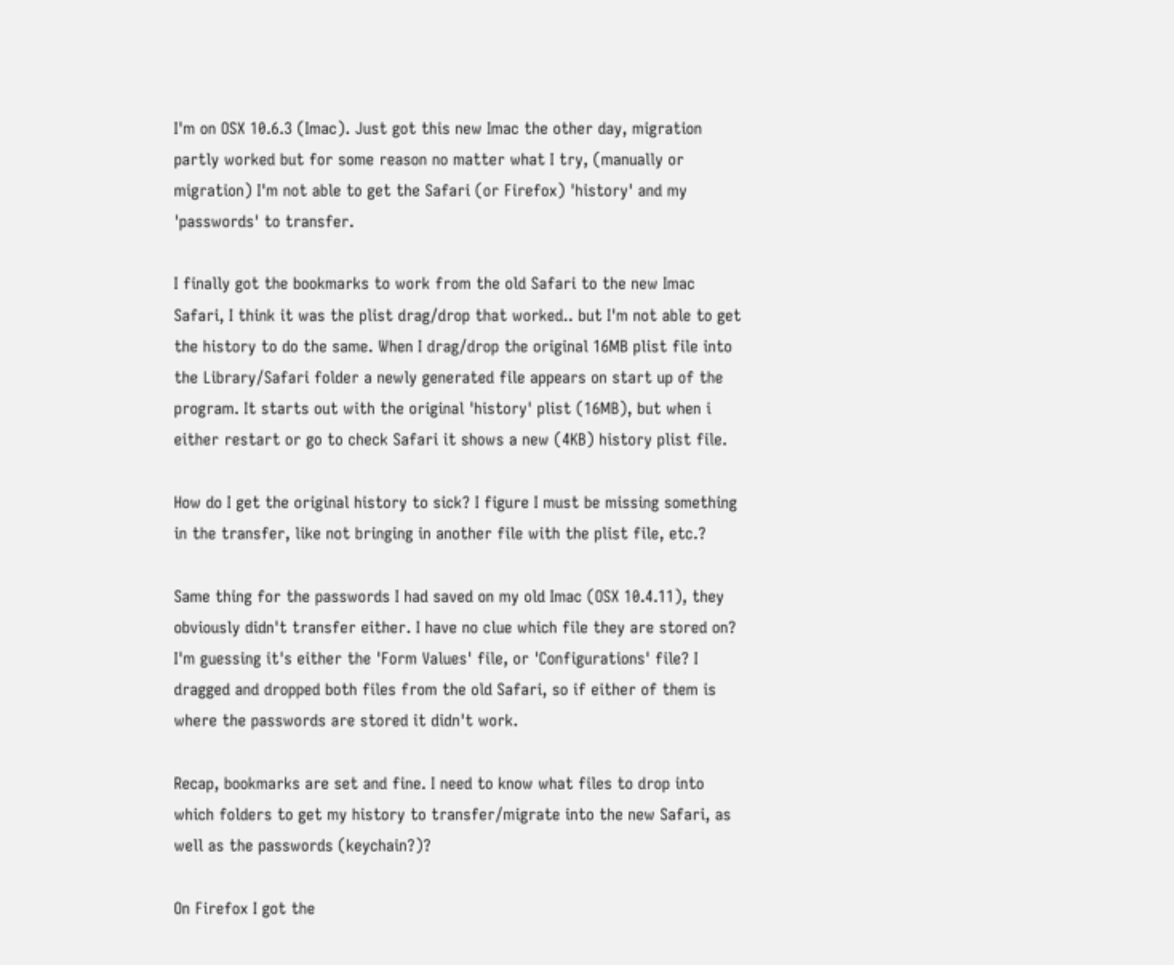I'm on OSX 10.6.3 (Imac). Just got this new Imac the other day, migration partly worked but for some reason no matter what I try, (manually or migration) I'm not able to get the Safari (or Firefox) 'history' and my 'passwords' to transfer.

I finally got the bookmarks to work from the old Safari to the new Imac Safari, I think it was the plist drag/drop that worked.. but I'm not able to get the history to do the same. When I drag/drop the original 16MB plist file into the Library/Safari folder a newly generated file appears on start up of the program. It starts out with the original 'history' plist (16MB), but when i either restart or go to check Safari it shows a new (4KB) history plist file.

How do I get the original history to sick? I figure I must be missing something in the transfer, like not bringing in another file with the plist file, etc.?

Same thing for the passwords I had saved on my old Imac (OSX 10.4.11), they obviously didn't transfer either. I have no clue which file they are stored on? I'm guessing it's either the 'Form Values' file, or 'Configurations' file? I dragged and dropped both files from the old Safari, so if either of them is where the passwords are stored it didn't work.

Recap, bookmarks are set and fine. I need to know what files to drop into which folders to get my history to transfer/migrate into the new Safari, as well as the passwords (keychain?)?

On Firefox I got the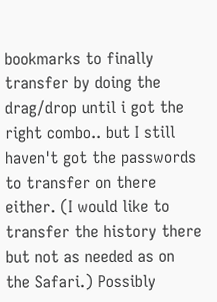bookmarks to finally transfer by doing the drag/drop until i got the right combo.. but I still haven't got the passwords to transfer on there either. (I would like to transfer the history there but not as needed as on the Safari.) Possibly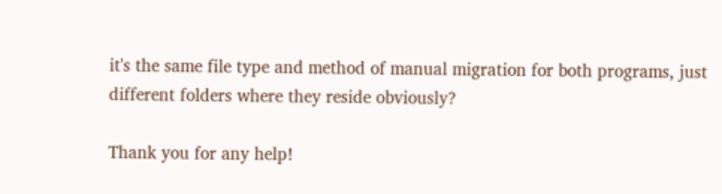it's the same file type and method of manual migration for both programs, just different folders where they reside obviously?

Thank you for any help!